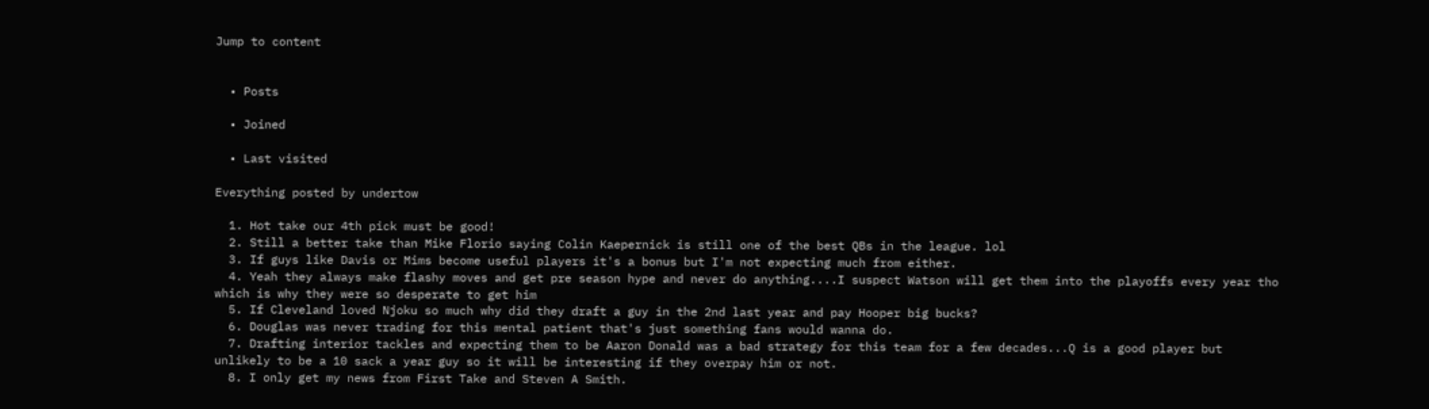Jump to content


  • Posts

  • Joined

  • Last visited

Everything posted by undertow

  1. Hot take our 4th pick must be good!
  2. Still a better take than Mike Florio saying Colin Kaepernick is still one of the best QBs in the league. lol
  3. If guys like Davis or Mims become useful players it's a bonus but I'm not expecting much from either.
  4. Yeah they always make flashy moves and get pre season hype and never do anything....I suspect Watson will get them into the playoffs every year tho which is why they were so desperate to get him
  5. If Cleveland loved Njoku so much why did they draft a guy in the 2nd last year and pay Hooper big bucks?
  6. Douglas was never trading for this mental patient that's just something fans would wanna do.
  7. Drafting interior tackles and expecting them to be Aaron Donald was a bad strategy for this team for a few decades...Q is a good player but unlikely to be a 10 sack a year guy so it will be interesting if they overpay him or not.
  8. I only get my news from First Take and Steven A Smith.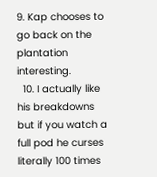9. Kap chooses to go back on the plantation interesting.
  10. I actually like his breakdowns but if you watch a full pod he curses literally 100 times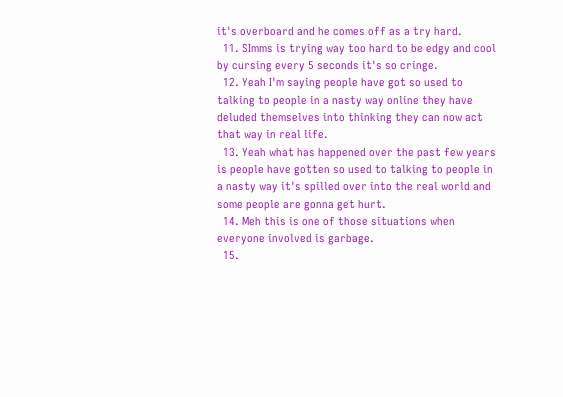it's overboard and he comes off as a try hard.
  11. SImms is trying way too hard to be edgy and cool by cursing every 5 seconds it's so cringe.
  12. Yeah I'm saying people have got so used to talking to people in a nasty way online they have deluded themselves into thinking they can now act that way in real life.
  13. Yeah what has happened over the past few years is people have gotten so used to talking to people in a nasty way it's spilled over into the real world and some people are gonna get hurt.
  14. Meh this is one of those situations when everyone involved is garbage.
  15.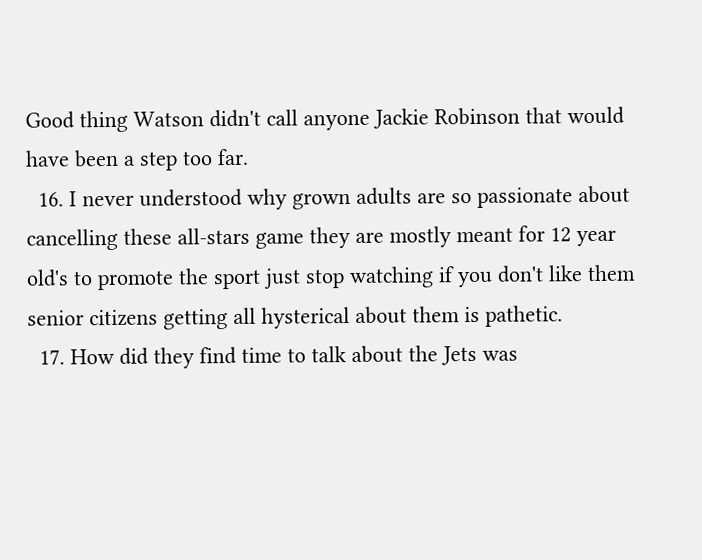Good thing Watson didn't call anyone Jackie Robinson that would have been a step too far.
  16. I never understood why grown adults are so passionate about cancelling these all-stars game they are mostly meant for 12 year old's to promote the sport just stop watching if you don't like them senior citizens getting all hysterical about them is pathetic.
  17. How did they find time to talk about the Jets was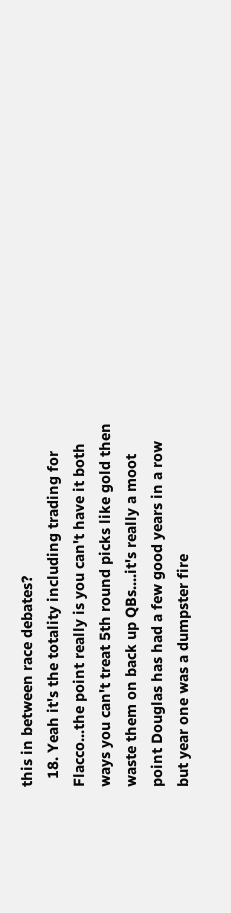this in between race debates?
  18. Yeah it's the totality including trading for Flacco...the point really is you can't have it both ways you can't treat 5th round picks like gold then waste them on back up QBs....it's really a moot point Douglas has had a few good years in a row but year one was a dumpster fire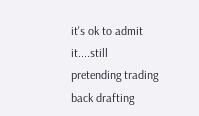it's ok to admit it....still pretending trading back drafting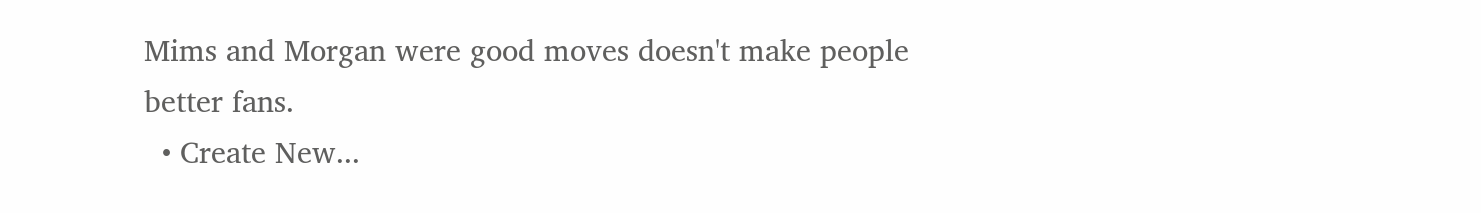Mims and Morgan were good moves doesn't make people better fans.
  • Create New...